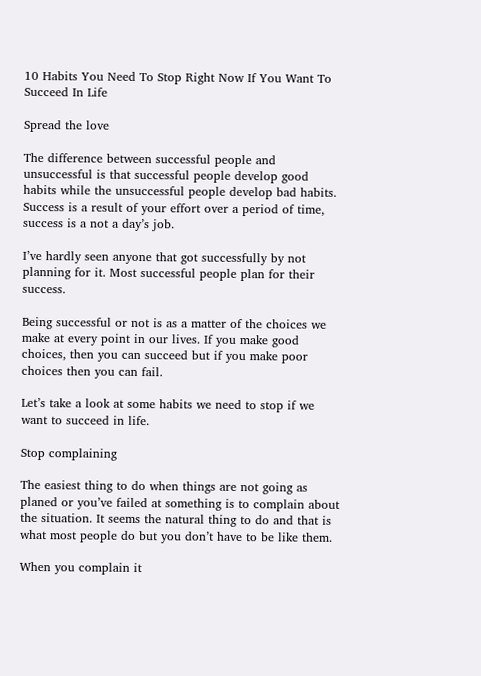10 Habits You Need To Stop Right Now If You Want To Succeed In Life

Spread the love

The difference between successful people and unsuccessful is that successful people develop good habits while the unsuccessful people develop bad habits. Success is a result of your effort over a period of time, success is a not a day’s job.

I’ve hardly seen anyone that got successfully by not planning for it. Most successful people plan for their success.

Being successful or not is as a matter of the choices we make at every point in our lives. If you make good choices, then you can succeed but if you make poor choices then you can fail.

Let’s take a look at some habits we need to stop if we want to succeed in life.

Stop complaining

The easiest thing to do when things are not going as planed or you’ve failed at something is to complain about the situation. It seems the natural thing to do and that is what most people do but you don’t have to be like them.

When you complain it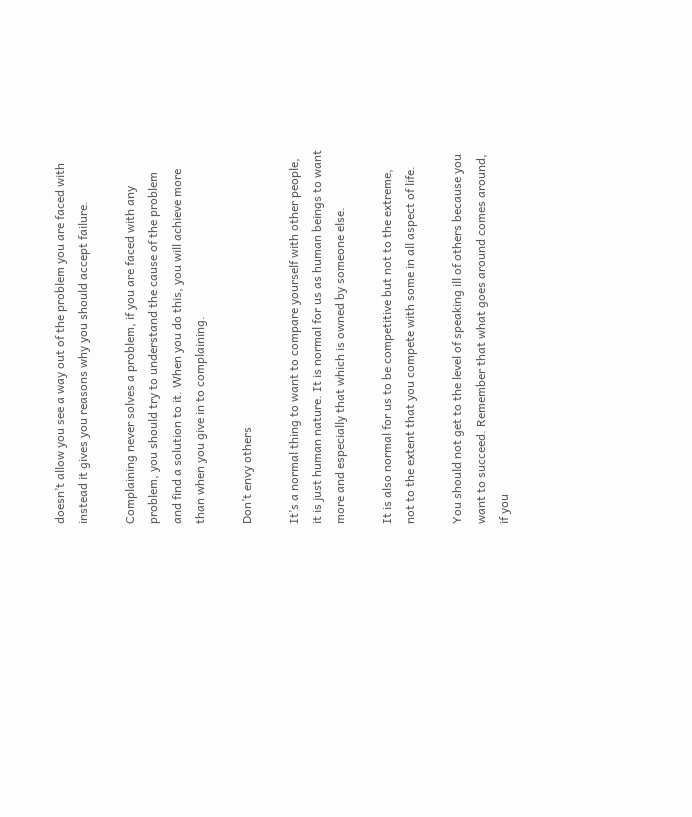doesn’t allow you see a way out of the problem you are faced with instead it gives you reasons why you should accept failure.

Complaining never solves a problem, if you are faced with any problem, you should try to understand the cause of the problem and find a solution to it. When you do this, you will achieve more than when you give in to complaining.

Don’t envy others

It’s a normal thing to want to compare yourself with other people, it is just human nature. It is normal for us as human beings to want more and especially that which is owned by someone else.

It is also normal for us to be competitive but not to the extreme, not to the extent that you compete with some in all aspect of life.

You should not get to the level of speaking ill of others because you want to succeed. Remember that what goes around comes around, if you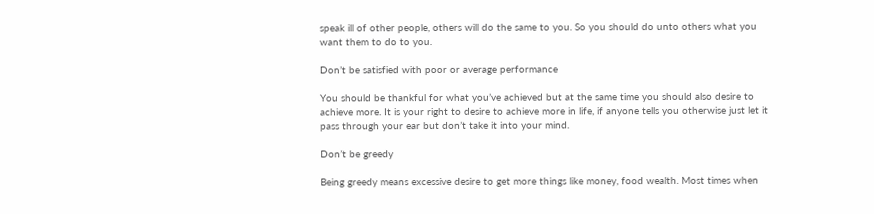speak ill of other people, others will do the same to you. So you should do unto others what you want them to do to you.

Don’t be satisfied with poor or average performance

You should be thankful for what you’ve achieved but at the same time you should also desire to achieve more. It is your right to desire to achieve more in life, if anyone tells you otherwise just let it pass through your ear but don’t take it into your mind.

Don’t be greedy

Being greedy means excessive desire to get more things like money, food wealth. Most times when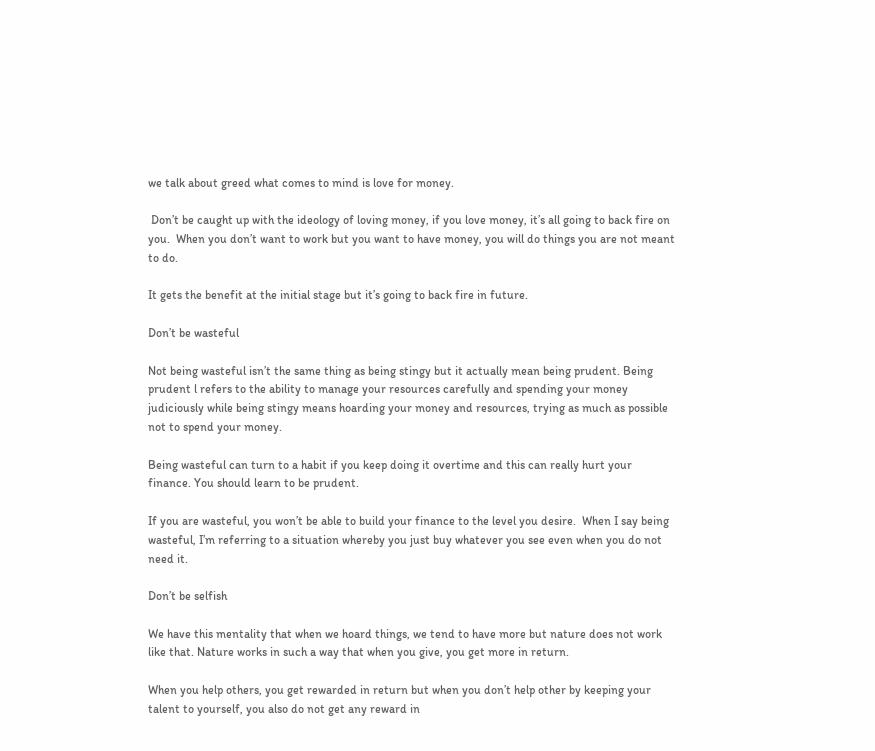we talk about greed what comes to mind is love for money.

 Don’t be caught up with the ideology of loving money, if you love money, it’s all going to back fire on you.  When you don’t want to work but you want to have money, you will do things you are not meant to do.

It gets the benefit at the initial stage but it’s going to back fire in future.

Don’t be wasteful

Not being wasteful isn’t the same thing as being stingy but it actually mean being prudent. Being prudent l refers to the ability to manage your resources carefully and spending your money judiciously while being stingy means hoarding your money and resources, trying as much as possible not to spend your money.

Being wasteful can turn to a habit if you keep doing it overtime and this can really hurt your finance. You should learn to be prudent.

If you are wasteful, you won’t be able to build your finance to the level you desire.  When I say being wasteful, I’m referring to a situation whereby you just buy whatever you see even when you do not need it.

Don’t be selfish

We have this mentality that when we hoard things, we tend to have more but nature does not work like that. Nature works in such a way that when you give, you get more in return.

When you help others, you get rewarded in return but when you don’t help other by keeping your talent to yourself, you also do not get any reward in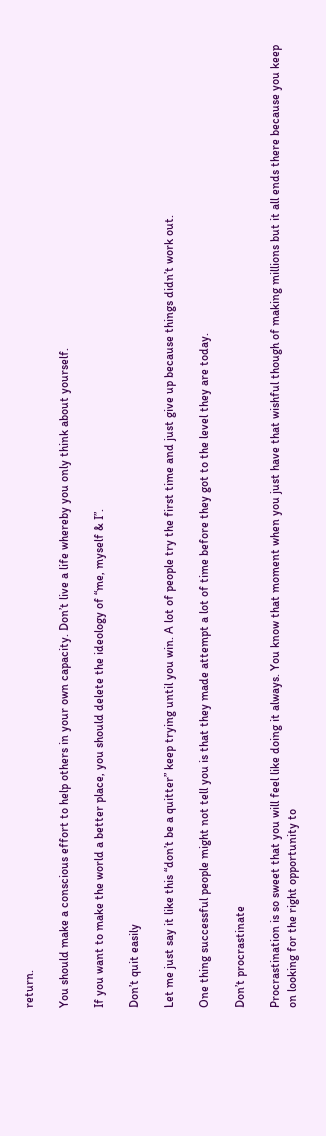return.

You should make a conscious effort to help others in your own capacity. Don’t live a life whereby you only think about yourself.

If you want to make the world a better place, you should delete the ideology of “me, myself & I”.

Don’t quit easily

Let me just say it like this “don’t be a quitter” keep trying until you win. A lot of people try the first time and just give up because things didn’t work out.

One thing successful people might not tell you is that they made attempt a lot of time before they got to the level they are today.

Don’t procrastinate

Procrastination is so sweet that you will feel like doing it always. You know that moment when you just have that wishful though of making millions but it all ends there because you keep on looking for the right opportunity to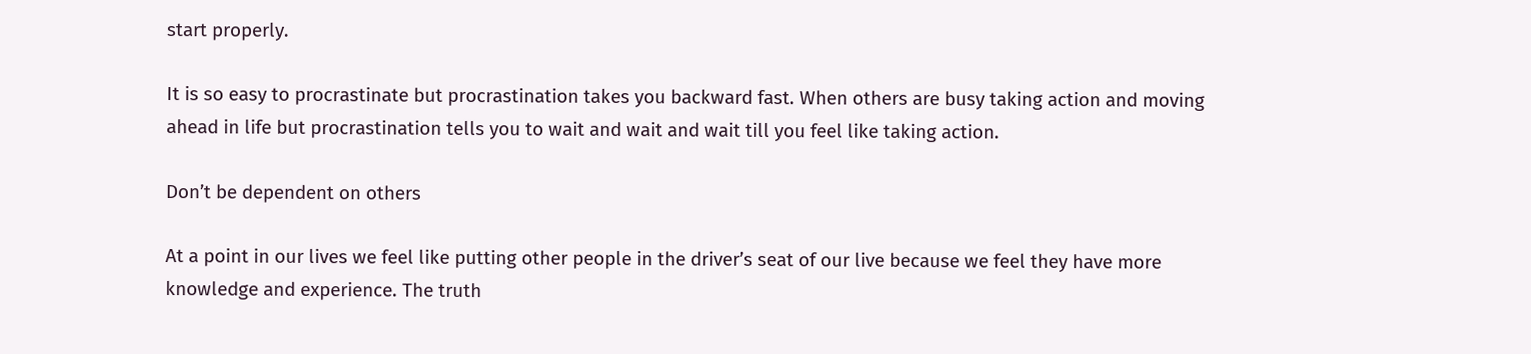start properly.

It is so easy to procrastinate but procrastination takes you backward fast. When others are busy taking action and moving ahead in life but procrastination tells you to wait and wait and wait till you feel like taking action.

Don’t be dependent on others

At a point in our lives we feel like putting other people in the driver’s seat of our live because we feel they have more knowledge and experience. The truth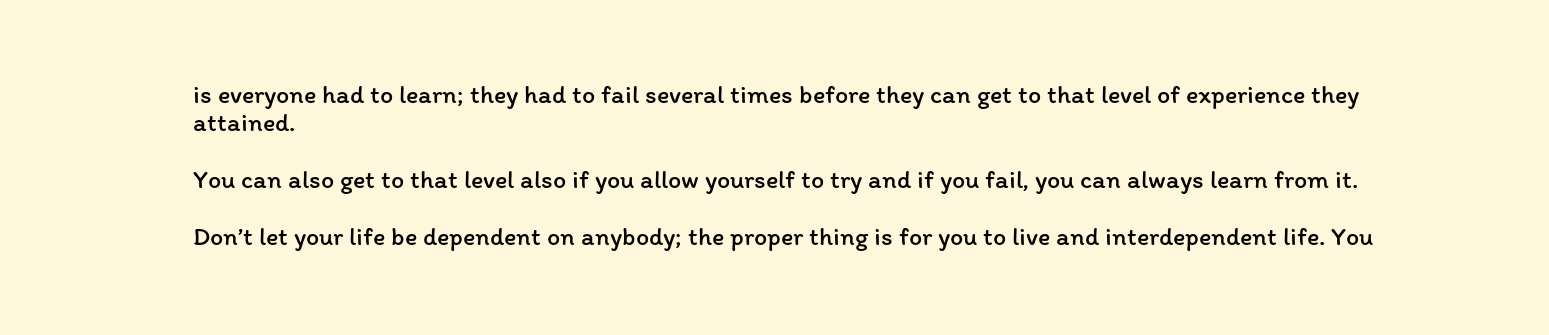is everyone had to learn; they had to fail several times before they can get to that level of experience they attained.

You can also get to that level also if you allow yourself to try and if you fail, you can always learn from it.

Don’t let your life be dependent on anybody; the proper thing is for you to live and interdependent life. You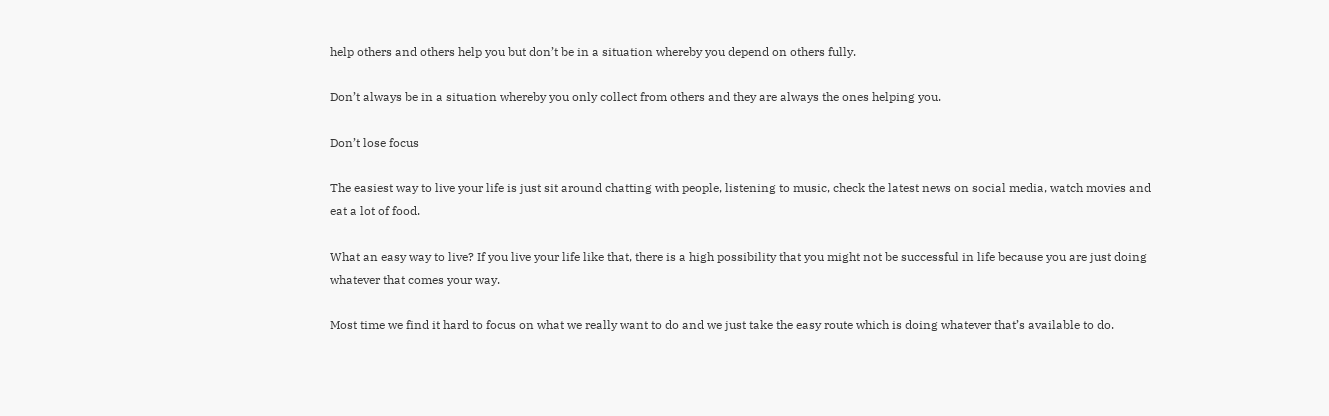help others and others help you but don’t be in a situation whereby you depend on others fully.

Don’t always be in a situation whereby you only collect from others and they are always the ones helping you.

Don’t lose focus

The easiest way to live your life is just sit around chatting with people, listening to music, check the latest news on social media, watch movies and eat a lot of food.

What an easy way to live? If you live your life like that, there is a high possibility that you might not be successful in life because you are just doing whatever that comes your way.

Most time we find it hard to focus on what we really want to do and we just take the easy route which is doing whatever that’s available to do.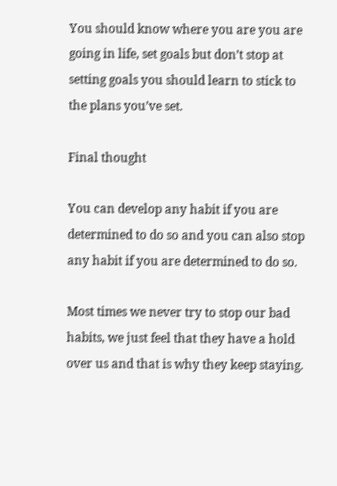You should know where you are you are going in life, set goals but don’t stop at setting goals you should learn to stick to the plans you’ve set.

Final thought

You can develop any habit if you are determined to do so and you can also stop any habit if you are determined to do so.

Most times we never try to stop our bad habits, we just feel that they have a hold over us and that is why they keep staying.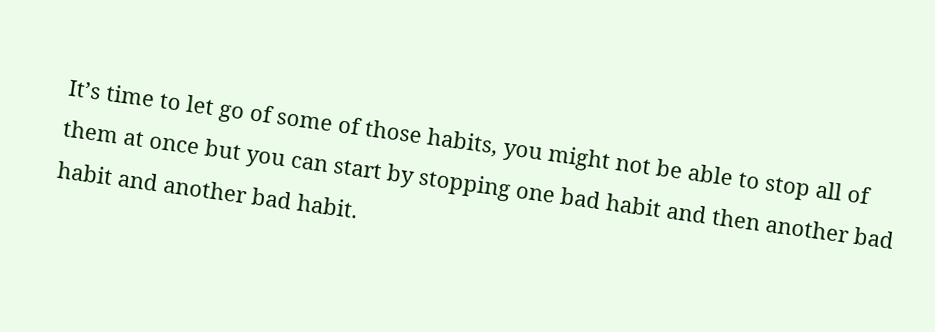It’s time to let go of some of those habits, you might not be able to stop all of them at once but you can start by stopping one bad habit and then another bad habit and another bad habit.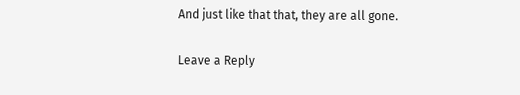And just like that that, they are all gone.

Leave a Reply